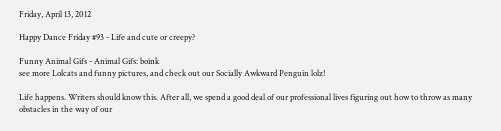Friday, April 13, 2012

Happy Dance Friday #93 - Life and cute or creepy?

Funny Animal Gifs - Animal Gifs: boink
see more Lolcats and funny pictures, and check out our Socially Awkward Penguin lolz!

Life happens. Writers should know this. After all, we spend a good deal of our professional lives figuring out how to throw as many obstacles in the way of our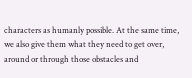characters as humanly possible. At the same time, we also give them what they need to get over, around or through those obstacles and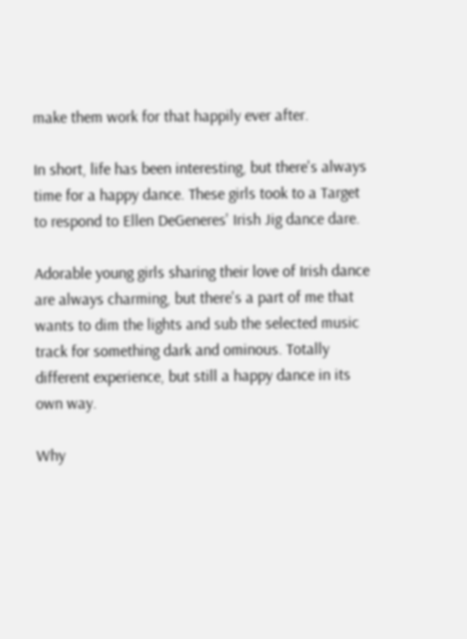make them work for that happily ever after.

In short, life has been interesting, but there's always time for a happy dance. These girls took to a Target to respond to Ellen DeGeneres' Irish Jig dance dare.

Adorable young girls sharing their love of Irish dance are always charming, but there's a part of me that wants to dim the lights and sub the selected music track for something dark and ominous. Totally different experience, but still a happy dance in its own way.

Why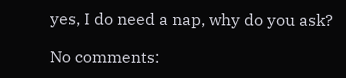yes, I do need a nap, why do you ask?

No comments: